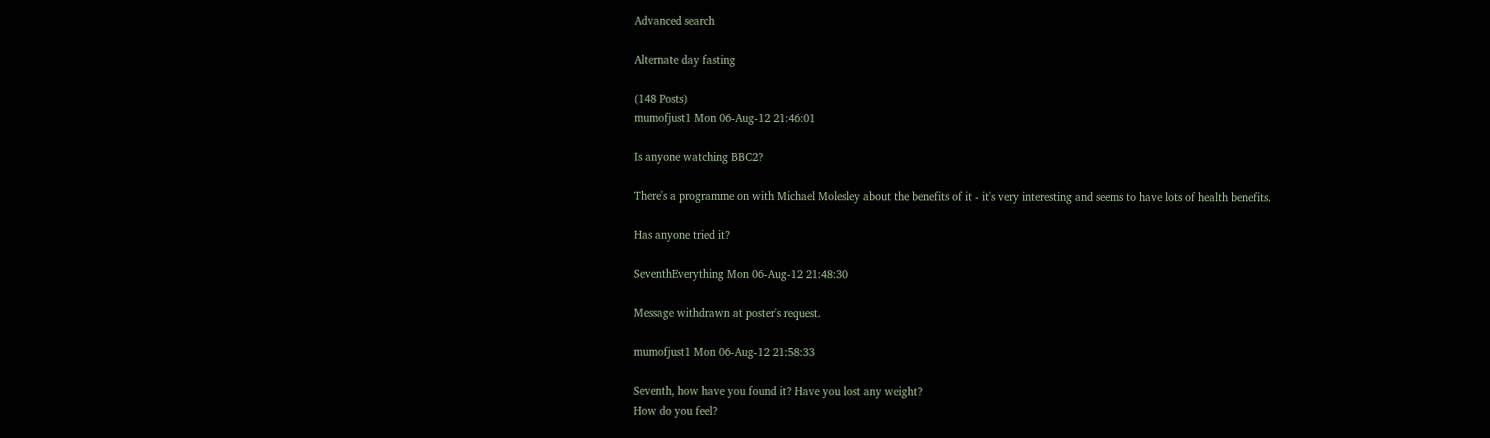Advanced search

Alternate day fasting

(148 Posts)
mumofjust1 Mon 06-Aug-12 21:46:01

Is anyone watching BBC2?

There's a programme on with Michael Molesley about the benefits of it - it's very interesting and seems to have lots of health benefits.

Has anyone tried it?

SeventhEverything Mon 06-Aug-12 21:48:30

Message withdrawn at poster's request.

mumofjust1 Mon 06-Aug-12 21:58:33

Seventh, how have you found it? Have you lost any weight?
How do you feel?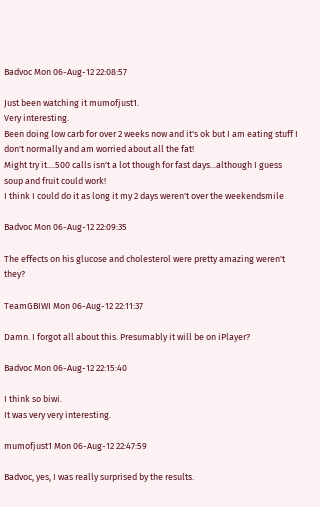Badvoc Mon 06-Aug-12 22:08:57

Just been watching it mumofjust1.
Very interesting.
Been doing low carb for over 2 weeks now and it's ok but I am eating stuff I don't normally and am worried about all the fat!
Might try it....500 calls isn't a lot though for fast days...although I guess soup and fruit could work!
I think I could do it as long it my 2 days weren't over the weekendsmile

Badvoc Mon 06-Aug-12 22:09:35

The effects on his glucose and cholesterol were pretty amazing weren't they?

TeamGBIWI Mon 06-Aug-12 22:11:37

Damn. I forgot all about this. Presumably it will be on iPlayer?

Badvoc Mon 06-Aug-12 22:15:40

I think so biwi.
It was very very interesting.

mumofjust1 Mon 06-Aug-12 22:47:59

Badvoc, yes, I was really surprised by the results.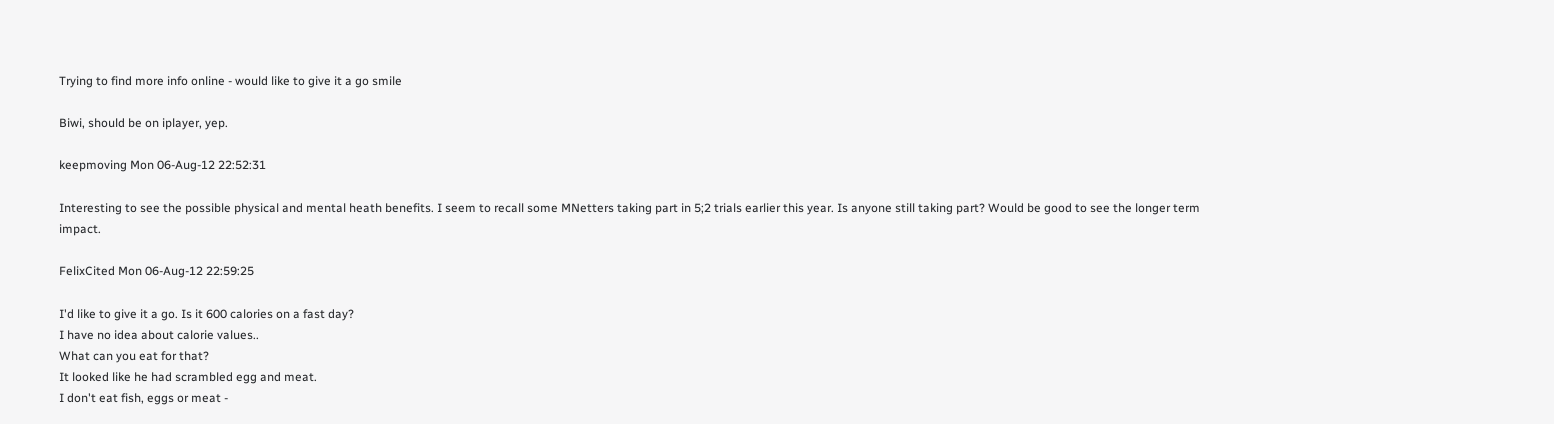Trying to find more info online - would like to give it a go smile

Biwi, should be on iplayer, yep.

keepmoving Mon 06-Aug-12 22:52:31

Interesting to see the possible physical and mental heath benefits. I seem to recall some MNetters taking part in 5;2 trials earlier this year. Is anyone still taking part? Would be good to see the longer term impact.

FelixCited Mon 06-Aug-12 22:59:25

I'd like to give it a go. Is it 600 calories on a fast day?
I have no idea about calorie values..
What can you eat for that?
It looked like he had scrambled egg and meat.
I don't eat fish, eggs or meat -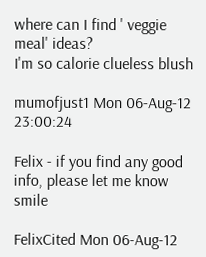where can I find ' veggie meal' ideas?
I'm so calorie clueless blush

mumofjust1 Mon 06-Aug-12 23:00:24

Felix - if you find any good info, please let me know smile

FelixCited Mon 06-Aug-12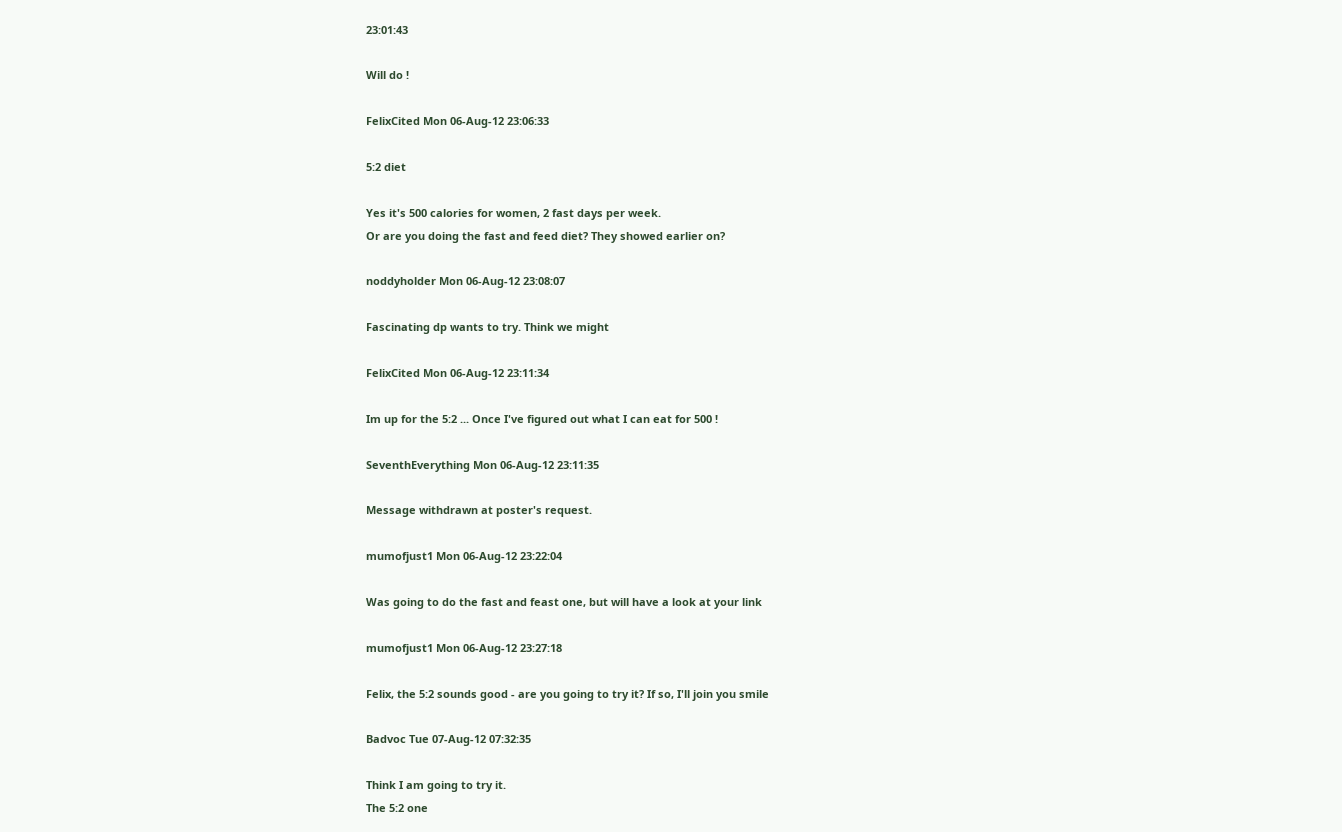23:01:43

Will do !

FelixCited Mon 06-Aug-12 23:06:33

5:2 diet

Yes it's 500 calories for women, 2 fast days per week.
Or are you doing the fast and feed diet? They showed earlier on?

noddyholder Mon 06-Aug-12 23:08:07

Fascinating dp wants to try. Think we might

FelixCited Mon 06-Aug-12 23:11:34

Im up for the 5:2 ... Once I've figured out what I can eat for 500 !

SeventhEverything Mon 06-Aug-12 23:11:35

Message withdrawn at poster's request.

mumofjust1 Mon 06-Aug-12 23:22:04

Was going to do the fast and feast one, but will have a look at your link

mumofjust1 Mon 06-Aug-12 23:27:18

Felix, the 5:2 sounds good - are you going to try it? If so, I'll join you smile

Badvoc Tue 07-Aug-12 07:32:35

Think I am going to try it.
The 5:2 one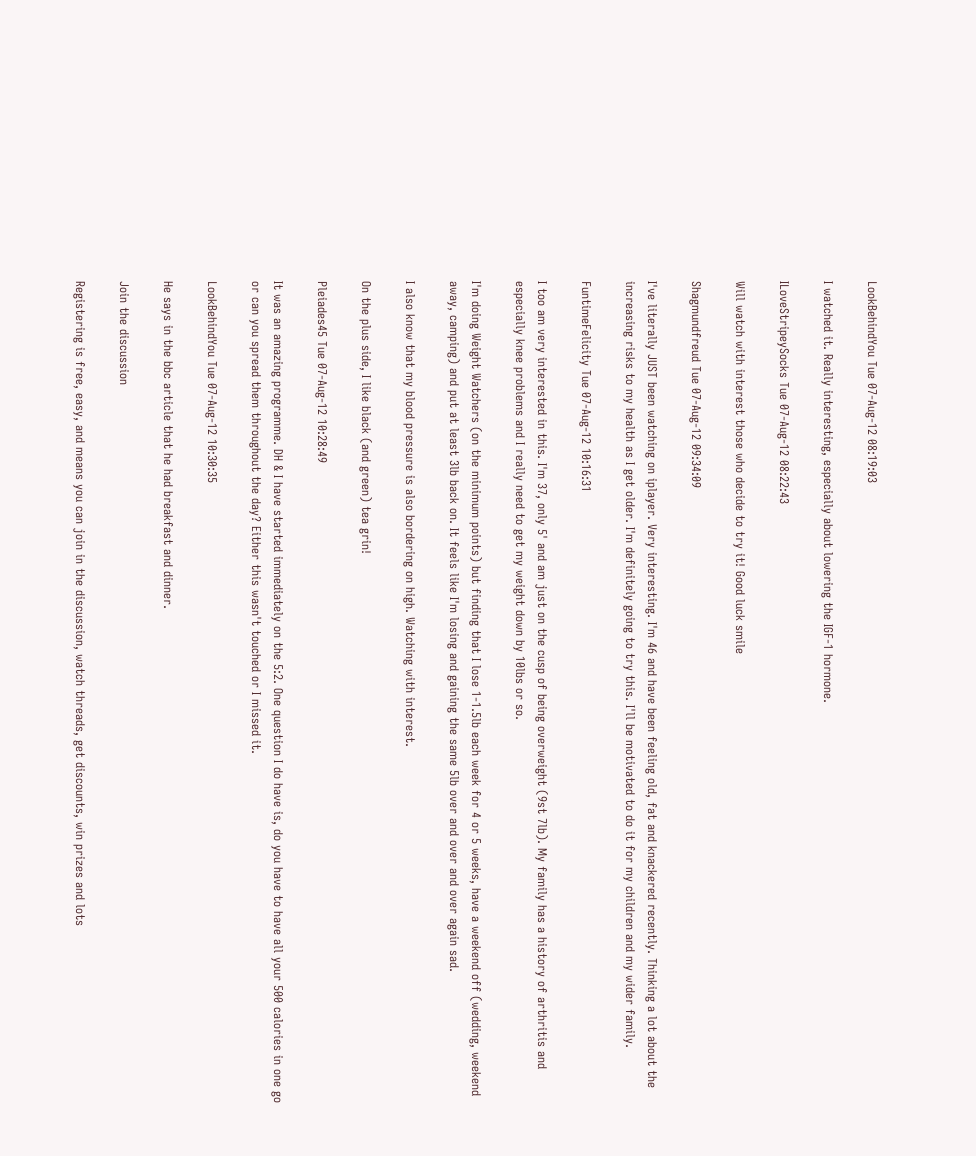LookBehindYou Tue 07-Aug-12 08:19:03

I watched it. Really interesting, especially about lowering the IGF-1 hormone.

ILoveStripeySocks Tue 07-Aug-12 08:22:43

Will watch with interest those who decide to try it! Good luck smile

Shagmundfreud Tue 07-Aug-12 09:34:09

I've literally JUST been watching on iplayer. Very interesting. I'm 46 and have been feeling old, fat and knackered recently. Thinking a lot about the increasing risks to my health as I get older. I'm definitely going to try this. I'll be motivated to do it for my children and my wider family.

FuntimeFelicity Tue 07-Aug-12 10:16:31

I too am very interested in this. I'm 37, only 5' and am just on the cusp of being overweight (9st 7lb). My family has a history of arthritis and especially knee problems and I really need to get my weight down by 10lbs or so.

I'm doing Weight Watchers (on the minimum points) but finding that I lose 1-1.5lb each week for 4 or 5 weeks, have a weekend off (wedding, weekend away, camping) and put at least 3lb back on. It feels like I'm losing and gaining the same 5lb over and over and over again sad.

I also know that my blood pressure is also bordering on high. Watching with interest.

On the plus side, I like black (and green) tea grin!

Pleiades45 Tue 07-Aug-12 10:28:49

It was an amazing programme. DH & I have started immediately on the 5:2. One question I do have is, do you have to have all your 500 calories in one go or can you spread them throughout the day? Either this wasn't touched or I missed it.

LookBehindYou Tue 07-Aug-12 10:30:35

He says in the bbc article that he had breakfast and dinner.

Join the discussion

Registering is free, easy, and means you can join in the discussion, watch threads, get discounts, win prizes and lots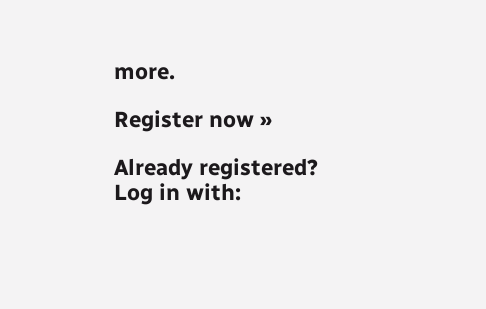more.

Register now »

Already registered? Log in with: